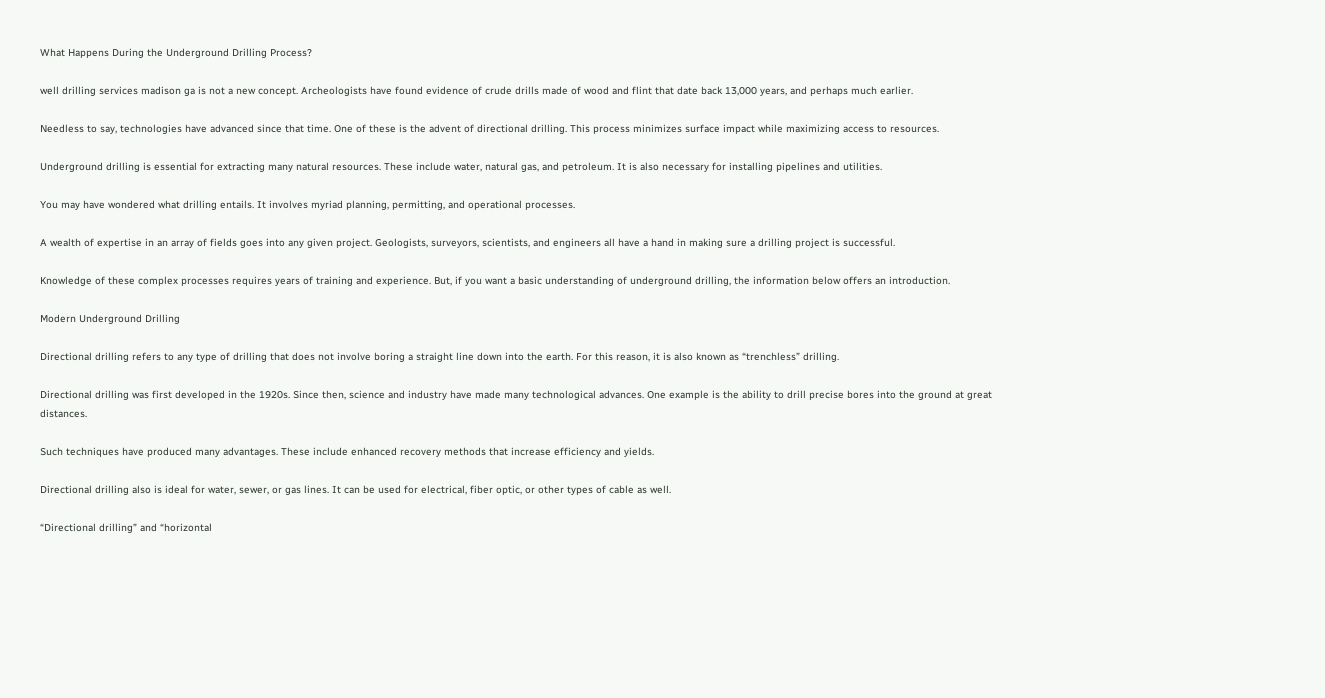What Happens During the Underground Drilling Process?

well drilling services madison ga is not a new concept. Archeologists have found evidence of crude drills made of wood and flint that date back 13,000 years, and perhaps much earlier.

Needless to say, technologies have advanced since that time. One of these is the advent of directional drilling. This process minimizes surface impact while maximizing access to resources.

Underground drilling is essential for extracting many natural resources. These include water, natural gas, and petroleum. It is also necessary for installing pipelines and utilities.

You may have wondered what drilling entails. It involves myriad planning, permitting, and operational processes.

A wealth of expertise in an array of fields goes into any given project. Geologists, surveyors, scientists, and engineers all have a hand in making sure a drilling project is successful.

Knowledge of these complex processes requires years of training and experience. But, if you want a basic understanding of underground drilling, the information below offers an introduction.

Modern Underground Drilling

Directional drilling refers to any type of drilling that does not involve boring a straight line down into the earth. For this reason, it is also known as “trenchless” drilling.

Directional drilling was first developed in the 1920s. Since then, science and industry have made many technological advances. One example is the ability to drill precise bores into the ground at great distances.

Such techniques have produced many advantages. These include enhanced recovery methods that increase efficiency and yields.

Directional drilling also is ideal for water, sewer, or gas lines. It can be used for electrical, fiber optic, or other types of cable as well.

“Directional drilling” and “horizontal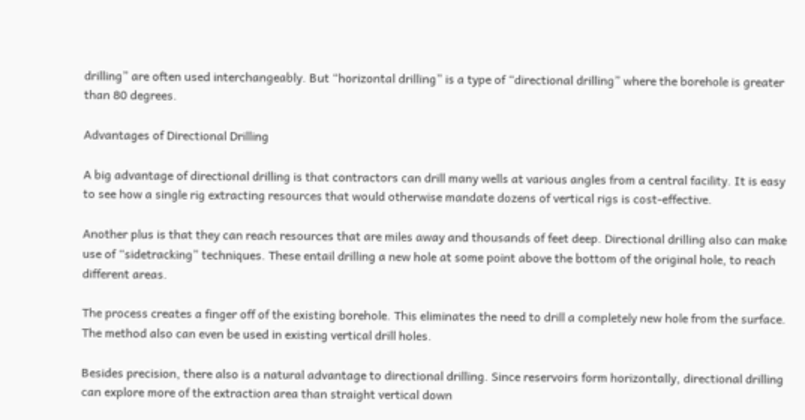drilling” are often used interchangeably. But “horizontal drilling” is a type of “directional drilling” where the borehole is greater than 80 degrees.

Advantages of Directional Drilling

A big advantage of directional drilling is that contractors can drill many wells at various angles from a central facility. It is easy to see how a single rig extracting resources that would otherwise mandate dozens of vertical rigs is cost-effective.

Another plus is that they can reach resources that are miles away and thousands of feet deep. Directional drilling also can make use of “sidetracking” techniques. These entail drilling a new hole at some point above the bottom of the original hole, to reach different areas.

The process creates a finger off of the existing borehole. This eliminates the need to drill a completely new hole from the surface. The method also can even be used in existing vertical drill holes.

Besides precision, there also is a natural advantage to directional drilling. Since reservoirs form horizontally, directional drilling can explore more of the extraction area than straight vertical down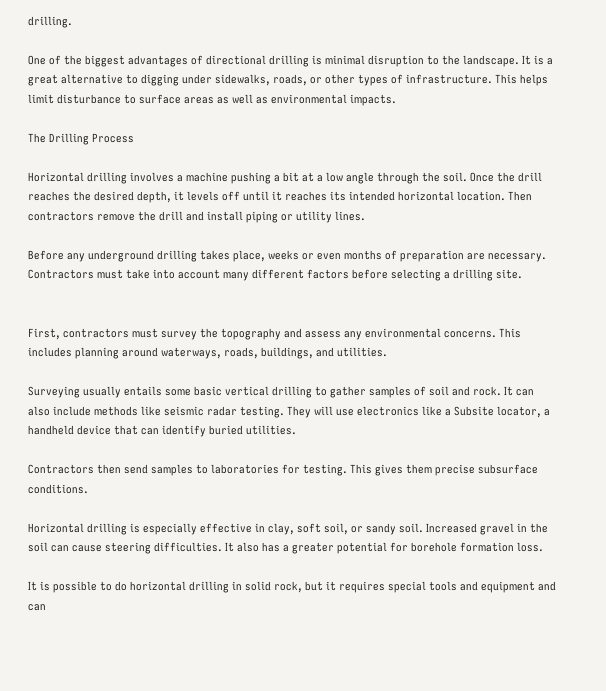drilling.

One of the biggest advantages of directional drilling is minimal disruption to the landscape. It is a great alternative to digging under sidewalks, roads, or other types of infrastructure. This helps limit disturbance to surface areas as well as environmental impacts.

The Drilling Process

Horizontal drilling involves a machine pushing a bit at a low angle through the soil. Once the drill reaches the desired depth, it levels off until it reaches its intended horizontal location. Then contractors remove the drill and install piping or utility lines.

Before any underground drilling takes place, weeks or even months of preparation are necessary. Contractors must take into account many different factors before selecting a drilling site.


First, contractors must survey the topography and assess any environmental concerns. This includes planning around waterways, roads, buildings, and utilities.

Surveying usually entails some basic vertical drilling to gather samples of soil and rock. It can also include methods like seismic radar testing. They will use electronics like a Subsite locator, a handheld device that can identify buried utilities.

Contractors then send samples to laboratories for testing. This gives them precise subsurface conditions.

Horizontal drilling is especially effective in clay, soft soil, or sandy soil. Increased gravel in the soil can cause steering difficulties. It also has a greater potential for borehole formation loss.

It is possible to do horizontal drilling in solid rock, but it requires special tools and equipment and can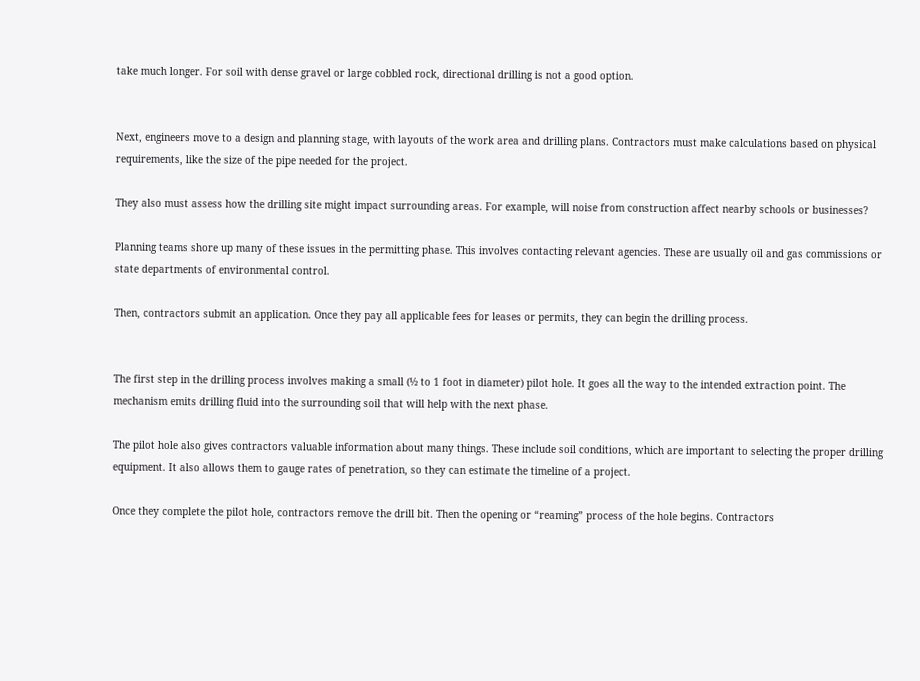take much longer. For soil with dense gravel or large cobbled rock, directional drilling is not a good option.


Next, engineers move to a design and planning stage, with layouts of the work area and drilling plans. Contractors must make calculations based on physical requirements, like the size of the pipe needed for the project.

They also must assess how the drilling site might impact surrounding areas. For example, will noise from construction affect nearby schools or businesses?

Planning teams shore up many of these issues in the permitting phase. This involves contacting relevant agencies. These are usually oil and gas commissions or state departments of environmental control.

Then, contractors submit an application. Once they pay all applicable fees for leases or permits, they can begin the drilling process.


The first step in the drilling process involves making a small (½ to 1 foot in diameter) pilot hole. It goes all the way to the intended extraction point. The mechanism emits drilling fluid into the surrounding soil that will help with the next phase.

The pilot hole also gives contractors valuable information about many things. These include soil conditions, which are important to selecting the proper drilling equipment. It also allows them to gauge rates of penetration, so they can estimate the timeline of a project.

Once they complete the pilot hole, contractors remove the drill bit. Then the opening or “reaming” process of the hole begins. Contractors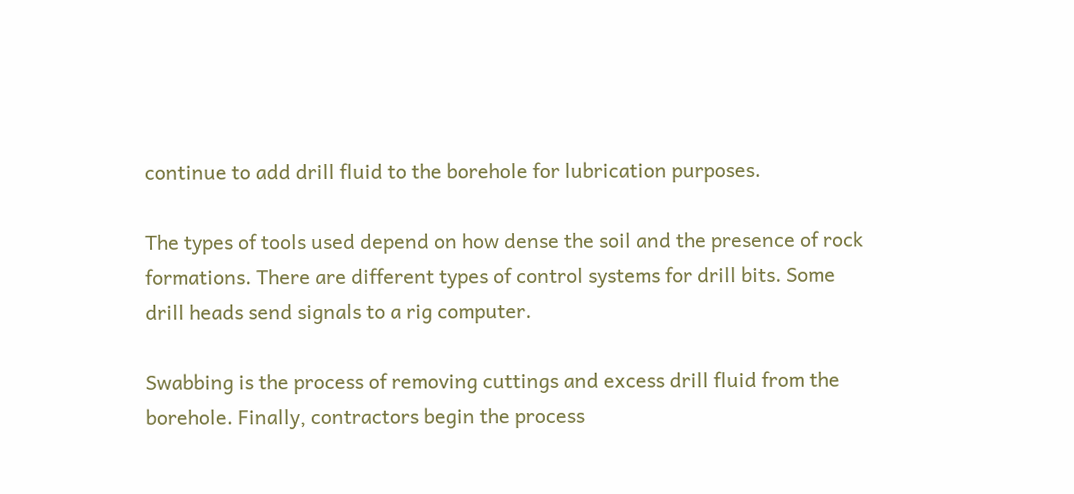continue to add drill fluid to the borehole for lubrication purposes.

The types of tools used depend on how dense the soil and the presence of rock formations. There are different types of control systems for drill bits. Some drill heads send signals to a rig computer.

Swabbing is the process of removing cuttings and excess drill fluid from the borehole. Finally, contractors begin the process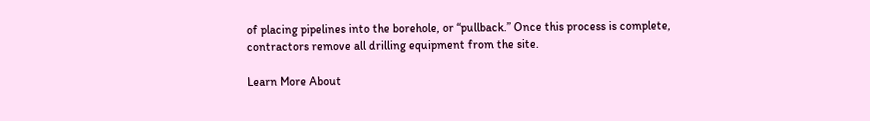of placing pipelines into the borehole, or “pullback.” Once this process is complete, contractors remove all drilling equipment from the site.

Learn More About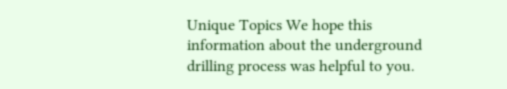Unique Topics We hope this information about the underground drilling process was helpful to you.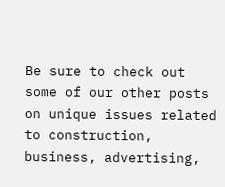Be sure to check out some of our other posts on unique issues related to construction, business, advertising,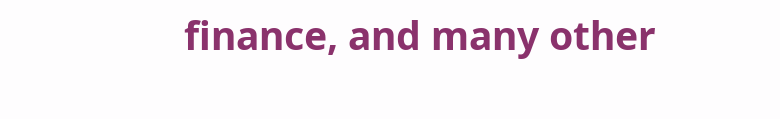finance, and many other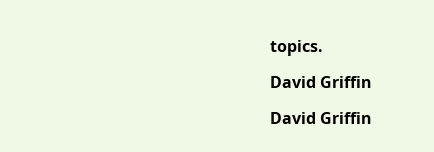topics.

David Griffin

David Griffin